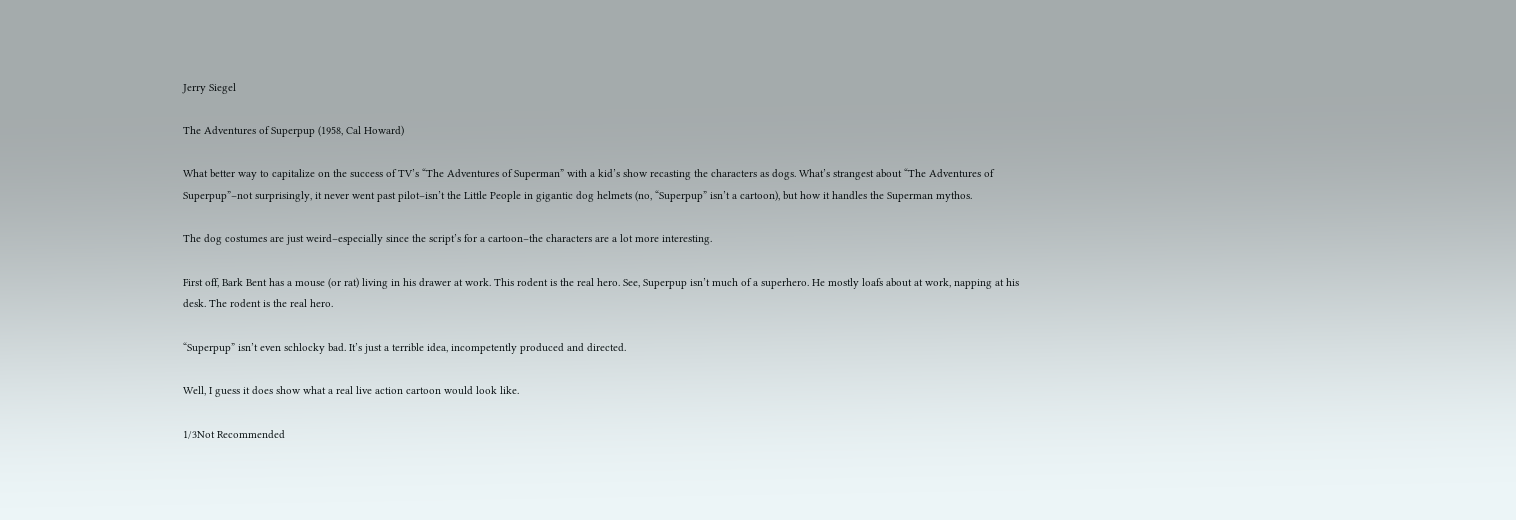Jerry Siegel

The Adventures of Superpup (1958, Cal Howard)

What better way to capitalize on the success of TV’s “The Adventures of Superman” with a kid’s show recasting the characters as dogs. What’s strangest about “The Adventures of Superpup”–not surprisingly, it never went past pilot–isn’t the Little People in gigantic dog helmets (no, “Superpup” isn’t a cartoon), but how it handles the Superman mythos.

The dog costumes are just weird–especially since the script’s for a cartoon–the characters are a lot more interesting.

First off, Bark Bent has a mouse (or rat) living in his drawer at work. This rodent is the real hero. See, Superpup isn’t much of a superhero. He mostly loafs about at work, napping at his desk. The rodent is the real hero.

“Superpup” isn’t even schlocky bad. It’s just a terrible idea, incompetently produced and directed.

Well, I guess it does show what a real live action cartoon would look like.

1/3Not Recommended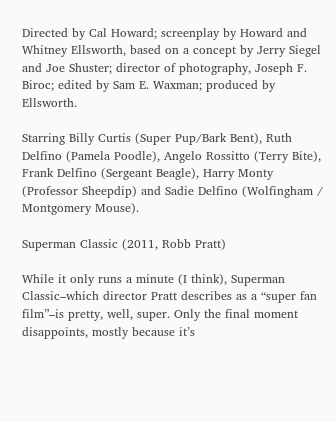Directed by Cal Howard; screenplay by Howard and Whitney Ellsworth, based on a concept by Jerry Siegel and Joe Shuster; director of photography, Joseph F. Biroc; edited by Sam E. Waxman; produced by Ellsworth.

Starring Billy Curtis (Super Pup/Bark Bent), Ruth Delfino (Pamela Poodle), Angelo Rossitto (Terry Bite), Frank Delfino (Sergeant Beagle), Harry Monty (Professor Sheepdip) and Sadie Delfino (Wolfingham / Montgomery Mouse).

Superman Classic (2011, Robb Pratt)

While it only runs a minute (I think), Superman Classic–which director Pratt describes as a “super fan film”–is pretty, well, super. Only the final moment disappoints, mostly because it’s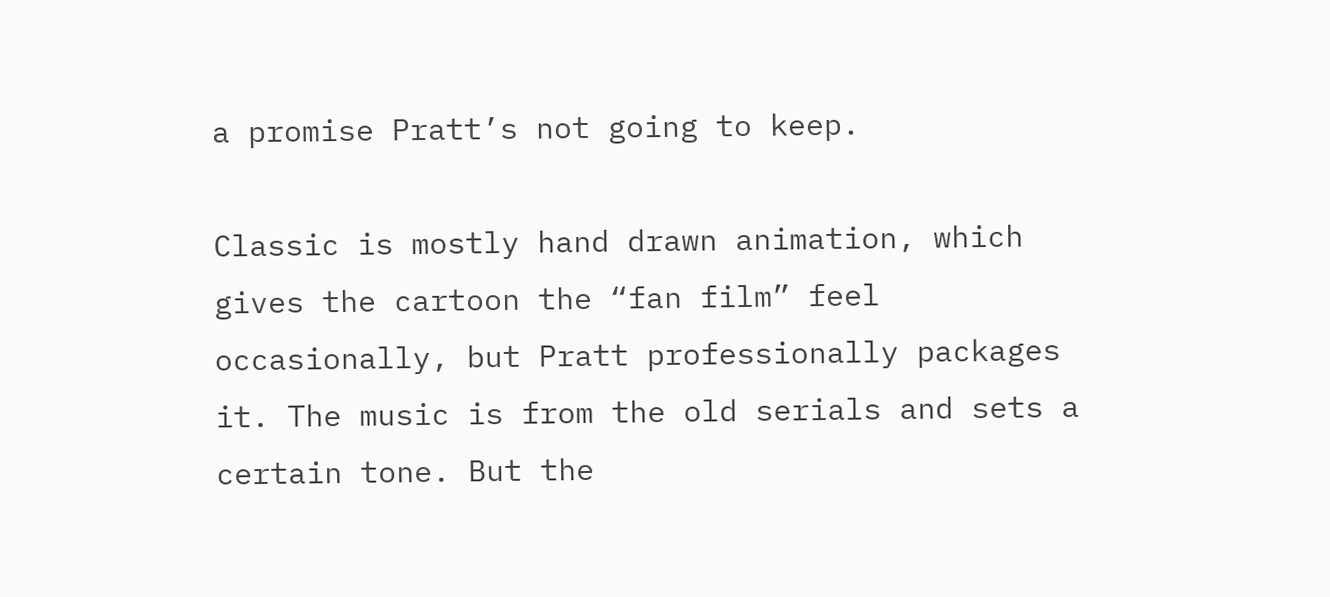a promise Pratt’s not going to keep.

Classic is mostly hand drawn animation, which gives the cartoon the “fan film” feel occasionally, but Pratt professionally packages it. The music is from the old serials and sets a certain tone. But the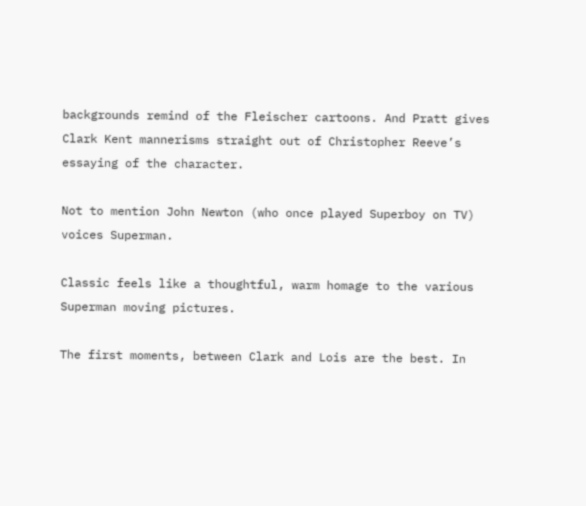backgrounds remind of the Fleischer cartoons. And Pratt gives Clark Kent mannerisms straight out of Christopher Reeve’s essaying of the character.

Not to mention John Newton (who once played Superboy on TV) voices Superman.

Classic feels like a thoughtful, warm homage to the various Superman moving pictures.

The first moments, between Clark and Lois are the best. In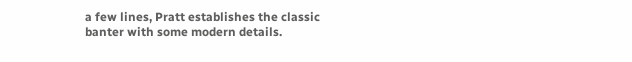a few lines, Pratt establishes the classic banter with some modern details.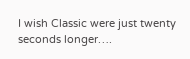I wish Classic were just twenty seconds longer….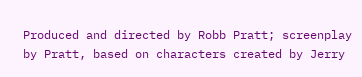Produced and directed by Robb Pratt; screenplay by Pratt, based on characters created by Jerry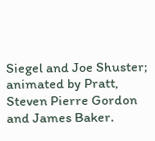Siegel and Joe Shuster; animated by Pratt, Steven Pierre Gordon and James Baker.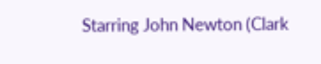Starring John Newton (Clark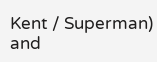Kent / Superman) and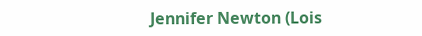Jennifer Newton (Lois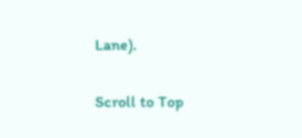Lane).

Scroll to Top